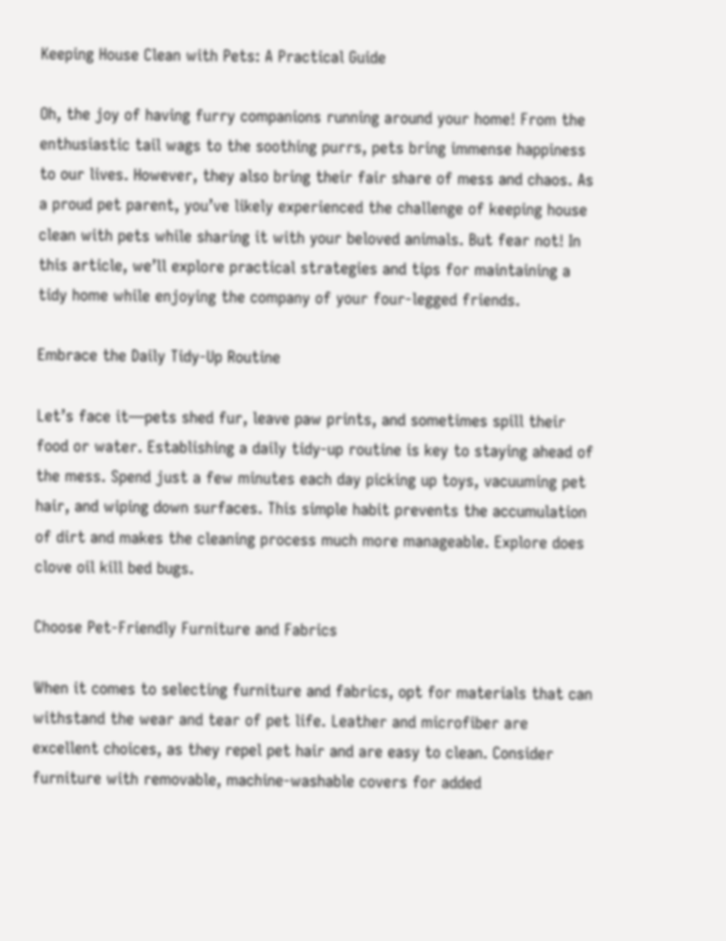Keeping House Clean with Pets: A Practical Guide

Oh, the joy of having furry companions running around your home! From the enthusiastic tail wags to the soothing purrs, pets bring immense happiness to our lives. However, they also bring their fair share of mess and chaos. As a proud pet parent, you’ve likely experienced the challenge of keeping house clean with pets while sharing it with your beloved animals. But fear not! In this article, we’ll explore practical strategies and tips for maintaining a tidy home while enjoying the company of your four-legged friends.

Embrace the Daily Tidy-Up Routine

Let’s face it—pets shed fur, leave paw prints, and sometimes spill their food or water. Establishing a daily tidy-up routine is key to staying ahead of the mess. Spend just a few minutes each day picking up toys, vacuuming pet hair, and wiping down surfaces. This simple habit prevents the accumulation of dirt and makes the cleaning process much more manageable. Explore does clove oil kill bed bugs.

Choose Pet-Friendly Furniture and Fabrics

When it comes to selecting furniture and fabrics, opt for materials that can withstand the wear and tear of pet life. Leather and microfiber are excellent choices, as they repel pet hair and are easy to clean. Consider furniture with removable, machine-washable covers for added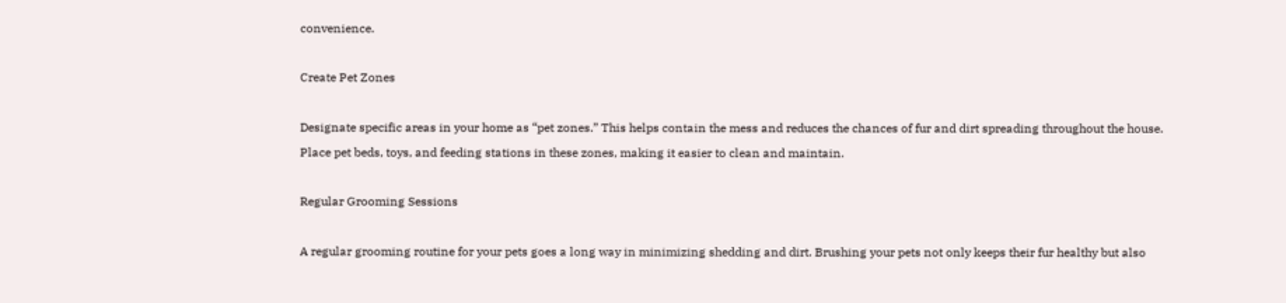convenience.

Create Pet Zones

Designate specific areas in your home as “pet zones.” This helps contain the mess and reduces the chances of fur and dirt spreading throughout the house. Place pet beds, toys, and feeding stations in these zones, making it easier to clean and maintain.

Regular Grooming Sessions

A regular grooming routine for your pets goes a long way in minimizing shedding and dirt. Brushing your pets not only keeps their fur healthy but also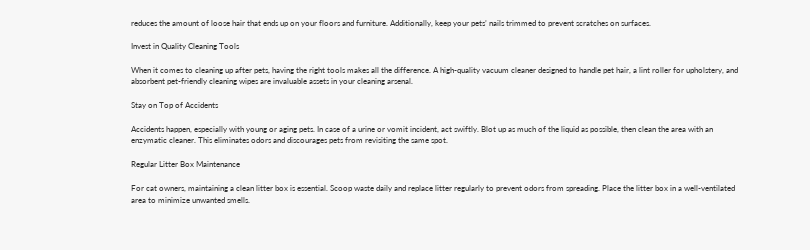reduces the amount of loose hair that ends up on your floors and furniture. Additionally, keep your pets’ nails trimmed to prevent scratches on surfaces.

Invest in Quality Cleaning Tools

When it comes to cleaning up after pets, having the right tools makes all the difference. A high-quality vacuum cleaner designed to handle pet hair, a lint roller for upholstery, and absorbent pet-friendly cleaning wipes are invaluable assets in your cleaning arsenal.

Stay on Top of Accidents

Accidents happen, especially with young or aging pets. In case of a urine or vomit incident, act swiftly. Blot up as much of the liquid as possible, then clean the area with an enzymatic cleaner. This eliminates odors and discourages pets from revisiting the same spot.

Regular Litter Box Maintenance

For cat owners, maintaining a clean litter box is essential. Scoop waste daily and replace litter regularly to prevent odors from spreading. Place the litter box in a well-ventilated area to minimize unwanted smells.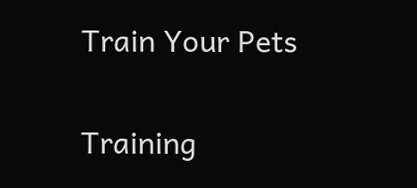Train Your Pets

Training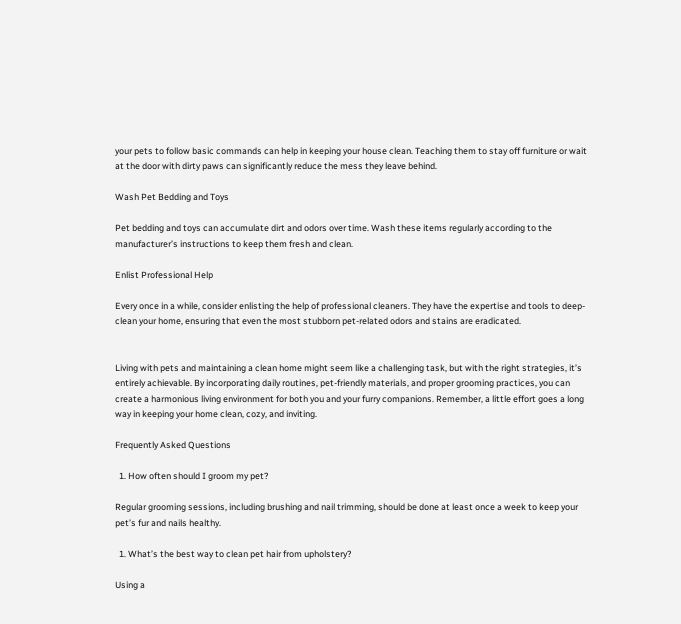your pets to follow basic commands can help in keeping your house clean. Teaching them to stay off furniture or wait at the door with dirty paws can significantly reduce the mess they leave behind.

Wash Pet Bedding and Toys

Pet bedding and toys can accumulate dirt and odors over time. Wash these items regularly according to the manufacturer’s instructions to keep them fresh and clean.

Enlist Professional Help

Every once in a while, consider enlisting the help of professional cleaners. They have the expertise and tools to deep-clean your home, ensuring that even the most stubborn pet-related odors and stains are eradicated.


Living with pets and maintaining a clean home might seem like a challenging task, but with the right strategies, it’s entirely achievable. By incorporating daily routines, pet-friendly materials, and proper grooming practices, you can create a harmonious living environment for both you and your furry companions. Remember, a little effort goes a long way in keeping your home clean, cozy, and inviting.

Frequently Asked Questions

  1. How often should I groom my pet?

Regular grooming sessions, including brushing and nail trimming, should be done at least once a week to keep your pet’s fur and nails healthy.

  1. What’s the best way to clean pet hair from upholstery?

Using a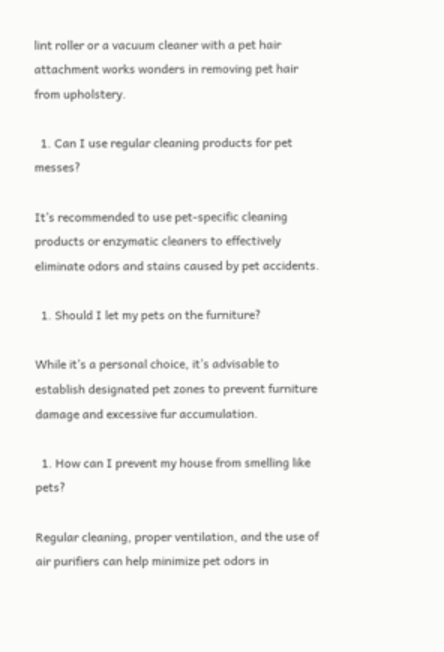lint roller or a vacuum cleaner with a pet hair attachment works wonders in removing pet hair from upholstery.

  1. Can I use regular cleaning products for pet messes?

It’s recommended to use pet-specific cleaning products or enzymatic cleaners to effectively eliminate odors and stains caused by pet accidents.

  1. Should I let my pets on the furniture?

While it’s a personal choice, it’s advisable to establish designated pet zones to prevent furniture damage and excessive fur accumulation.

  1. How can I prevent my house from smelling like pets?

Regular cleaning, proper ventilation, and the use of air purifiers can help minimize pet odors in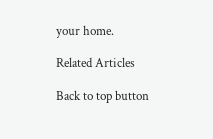your home.

Related Articles

Back to top button